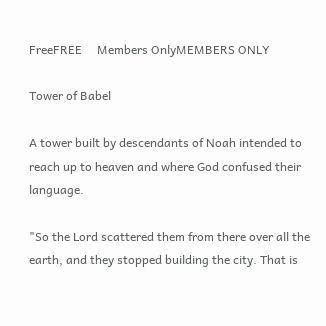FreeFREE     Members OnlyMEMBERS ONLY

Tower of Babel

A tower built by descendants of Noah intended to reach up to heaven and where God confused their language.

"So the Lord scattered them from there over all the earth, and they stopped building the city. That is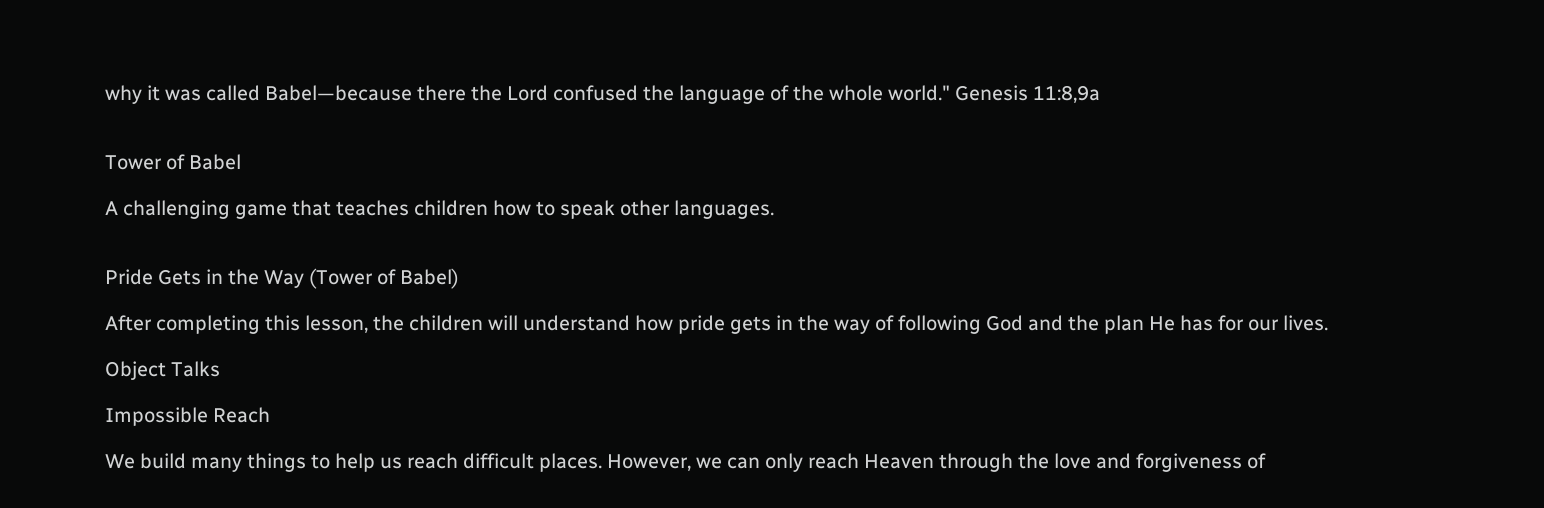why it was called Babel—because there the Lord confused the language of the whole world." Genesis 11:8,9a


Tower of Babel

A challenging game that teaches children how to speak other languages.


Pride Gets in the Way (Tower of Babel)

After completing this lesson, the children will understand how pride gets in the way of following God and the plan He has for our lives.

Object Talks

Impossible Reach

We build many things to help us reach difficult places. However, we can only reach Heaven through the love and forgiveness of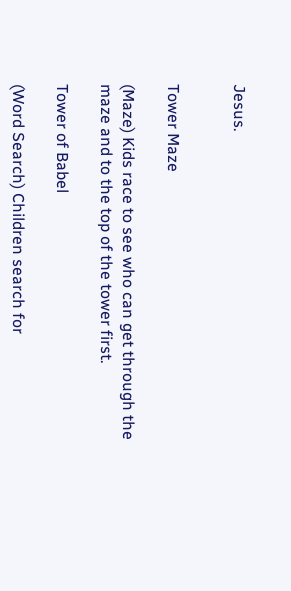Jesus.


Tower Maze

(Maze) Kids race to see who can get through the maze and to the top of the tower first.

Tower of Babel

(Word Search) Children search for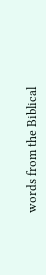words from the Biblical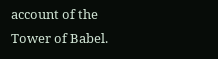account of the Tower of Babel.